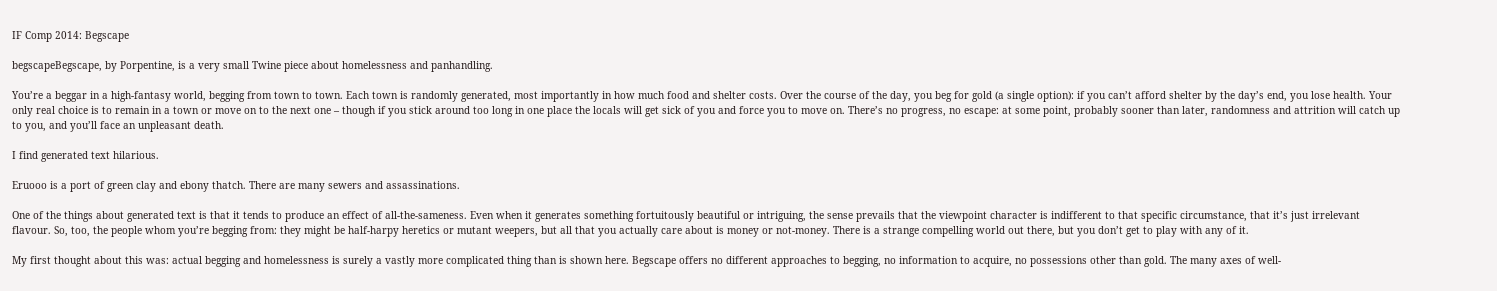IF Comp 2014: Begscape

begscapeBegscape, by Porpentine, is a very small Twine piece about homelessness and panhandling.

You’re a beggar in a high-fantasy world, begging from town to town. Each town is randomly generated, most importantly in how much food and shelter costs. Over the course of the day, you beg for gold (a single option): if you can’t afford shelter by the day’s end, you lose health. Your only real choice is to remain in a town or move on to the next one – though if you stick around too long in one place the locals will get sick of you and force you to move on. There’s no progress, no escape: at some point, probably sooner than later, randomness and attrition will catch up to you, and you’ll face an unpleasant death.

I find generated text hilarious.

Eruooo is a port of green clay and ebony thatch. There are many sewers and assassinations.

One of the things about generated text is that it tends to produce an effect of all-the-sameness. Even when it generates something fortuitously beautiful or intriguing, the sense prevails that the viewpoint character is indifferent to that specific circumstance, that it’s just irrelevant flavour. So, too, the people whom you’re begging from: they might be half-harpy heretics or mutant weepers, but all that you actually care about is money or not-money. There is a strange compelling world out there, but you don’t get to play with any of it.

My first thought about this was: actual begging and homelessness is surely a vastly more complicated thing than is shown here. Begscape offers no different approaches to begging, no information to acquire, no possessions other than gold. The many axes of well-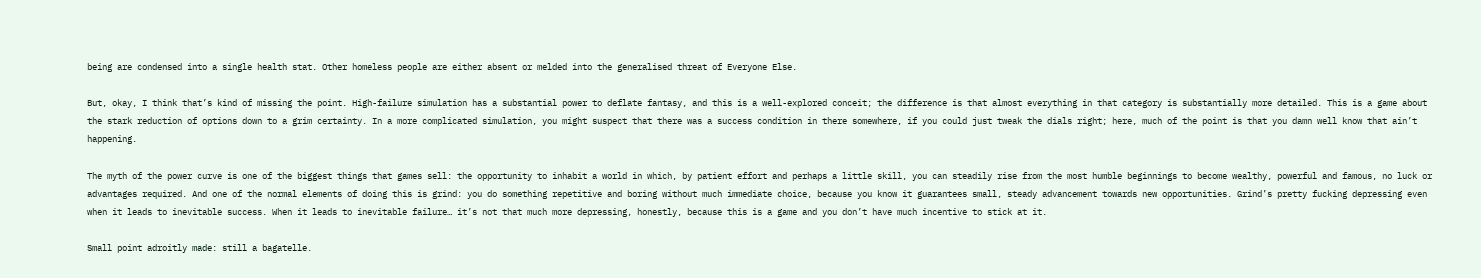being are condensed into a single health stat. Other homeless people are either absent or melded into the generalised threat of Everyone Else.

But, okay, I think that’s kind of missing the point. High-failure simulation has a substantial power to deflate fantasy, and this is a well-explored conceit; the difference is that almost everything in that category is substantially more detailed. This is a game about the stark reduction of options down to a grim certainty. In a more complicated simulation, you might suspect that there was a success condition in there somewhere, if you could just tweak the dials right; here, much of the point is that you damn well know that ain’t happening.

The myth of the power curve is one of the biggest things that games sell: the opportunity to inhabit a world in which, by patient effort and perhaps a little skill, you can steadily rise from the most humble beginnings to become wealthy, powerful and famous, no luck or advantages required. And one of the normal elements of doing this is grind: you do something repetitive and boring without much immediate choice, because you know it guarantees small, steady advancement towards new opportunities. Grind’s pretty fucking depressing even when it leads to inevitable success. When it leads to inevitable failure… it’s not that much more depressing, honestly, because this is a game and you don’t have much incentive to stick at it.

Small point adroitly made: still a bagatelle.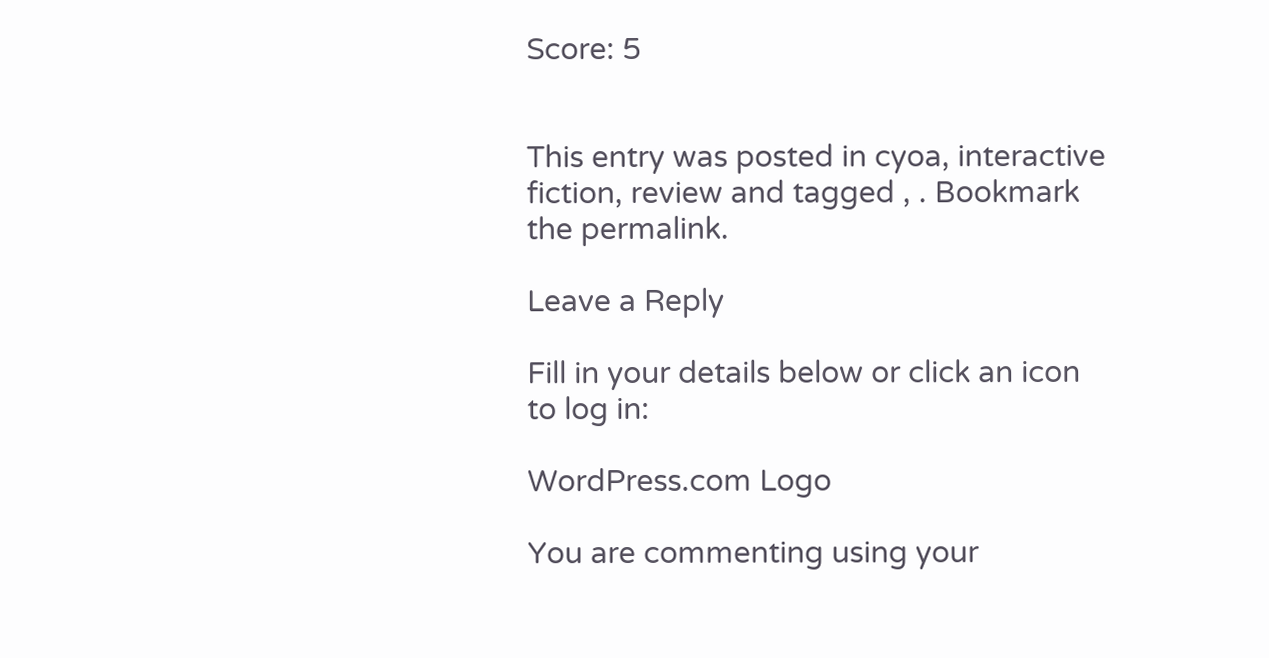Score: 5


This entry was posted in cyoa, interactive fiction, review and tagged , . Bookmark the permalink.

Leave a Reply

Fill in your details below or click an icon to log in:

WordPress.com Logo

You are commenting using your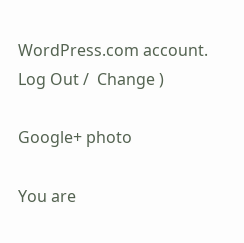WordPress.com account. Log Out /  Change )

Google+ photo

You are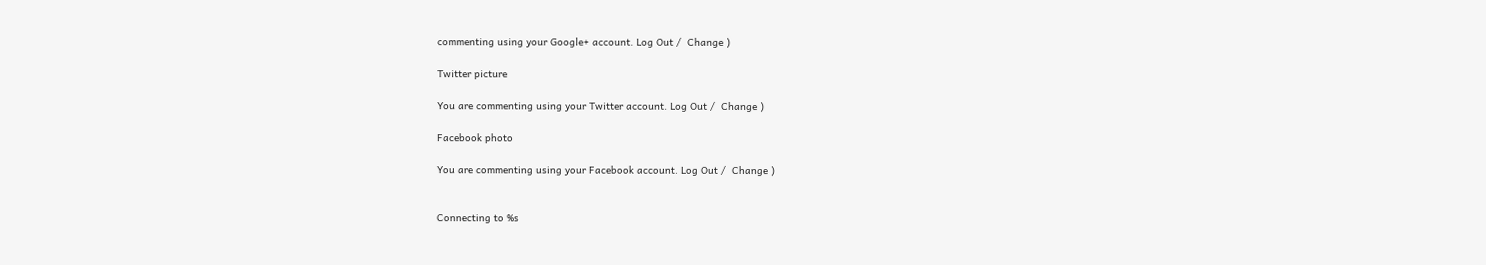commenting using your Google+ account. Log Out /  Change )

Twitter picture

You are commenting using your Twitter account. Log Out /  Change )

Facebook photo

You are commenting using your Facebook account. Log Out /  Change )


Connecting to %s